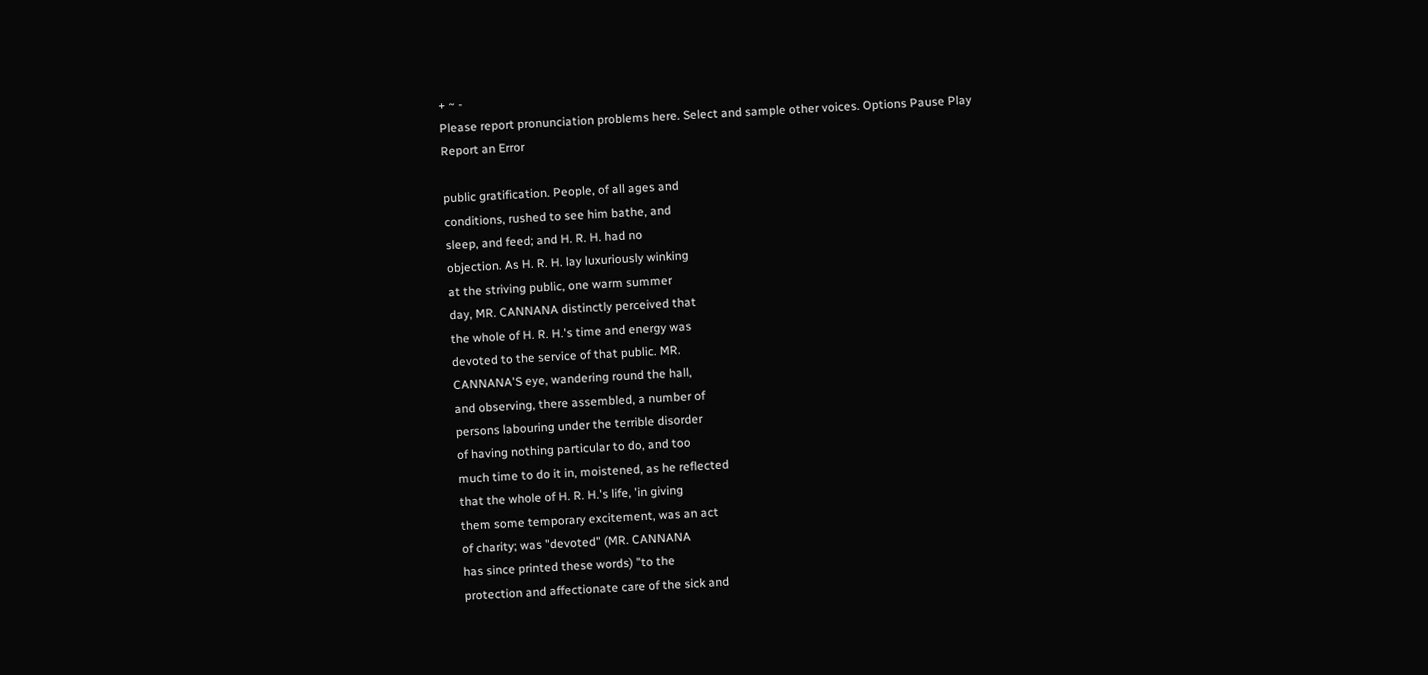+ ~ -
Please report pronunciation problems here. Select and sample other voices. Options Pause Play
Report an Error

public gratification. People, of all ages and
conditions, rushed to see him bathe, and
sleep, and feed; and H. R. H. had no
objection. As H. R. H. lay luxuriously winking
at the striving public, one warm summer
day, MR. CANNANA distinctly perceived that
the whole of H. R. H.'s time and energy was
devoted to the service of that public. MR.
CANNANA'S eye, wandering round the hall,
and observing, there assembled, a number of
persons labouring under the terrible disorder
of having nothing particular to do, and too
much time to do it in, moistened, as he reflected
that the whole of H. R. H.'s life, 'in giving
them some temporary excitement, was an act
of charity; was "devoted" (MR. CANNANA
has since printed these words) "to the
protection and affectionate care of the sick and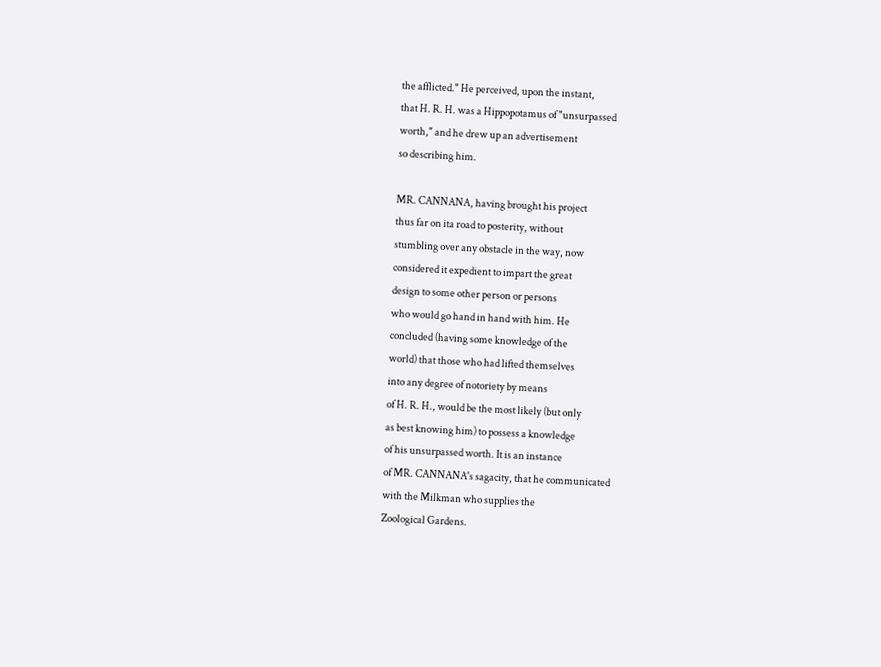the afflicted." He perceived, upon the instant,
that H. R. H. was a Hippopotamus of "unsurpassed
worth," and he drew up an advertisement
so describing him.

MR. CANNANA, having brought his project
thus far on ita road to posterity, without
stumbling over any obstacle in the way, now
considered it expedient to impart the great
design to some other person or persons
who would go hand in hand with him. He
concluded (having some knowledge of the
world) that those who had lifted themselves
into any degree of notoriety by means
of H. R. H., would be the most likely (but only
as best knowing him) to possess a knowledge
of his unsurpassed worth. It is an instance
of MR. CANNANA's sagacity, that he communicated
with the Milkman who supplies the
Zoological Gardens.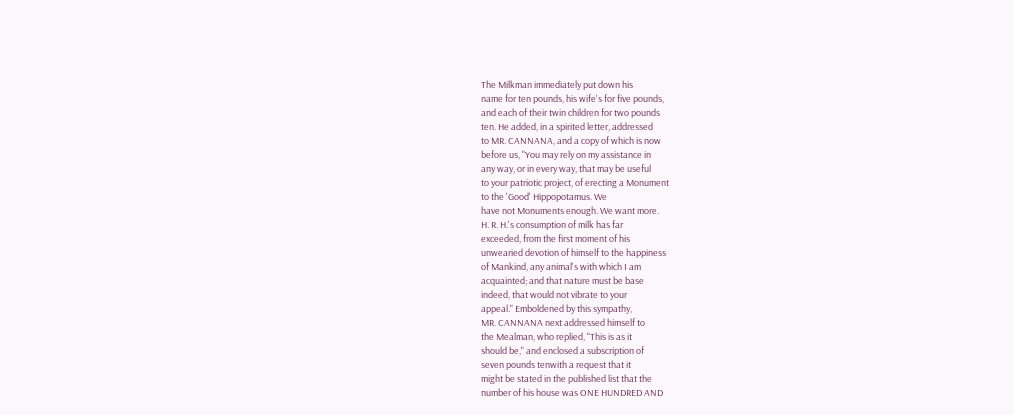The Milkman immediately put down his
name for ten pounds, his wife's for five pounds,
and each of their twin children for two pounds
ten. He added, in a spirited letter, addressed
to MR. CANNANA, and a copy of which is now
before us, "You may rely on my assistance in
any way, or in every way, that may be useful
to your patriotic project, of erecting a Monument
to the 'Good' Hippopotamus. We
have not Monuments enough. We want more.
H. R. H.'s consumption of milk has far
exceeded, from the first moment of his
unwearied devotion of himself to the happiness
of Mankind, any animal's with which I am
acquainted; and that nature must be base
indeed, that would not vibrate to your
appeal." Emboldened by this sympathy,
MR. CANNANA next addressed himself to
the Mealman, who replied, "This is as it
should be," and enclosed a subscription of
seven pounds tenwith a request that it
might be stated in the published list that the
number of his house was ONE HUNDRED AND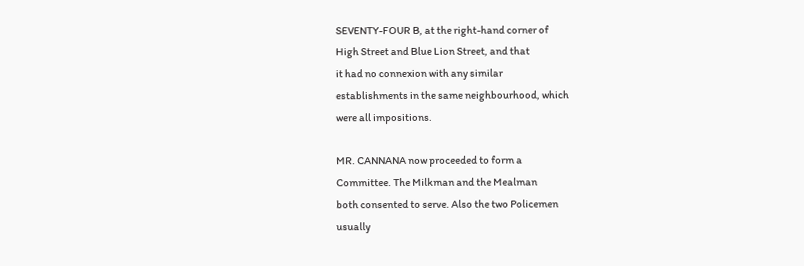SEVENTY-FOUR B, at the right-hand corner of
High Street and Blue Lion Street, and that
it had no connexion with any similar
establishments in the same neighbourhood, which
were all impositions.

MR. CANNANA now proceeded to form a
Committee. The Milkman and the Mealman
both consented to serve. Also the two Policemen
usually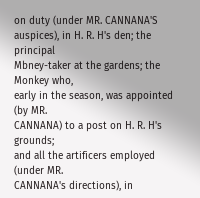on duty (under MR. CANNANA'S
auspices), in H. R. H's den; the principal
Mbney-taker at the gardens; the Monkey who,
early in the season, was appointed (by MR.
CANNANA) to a post on H. R. H's grounds;
and all the artificers employed (under MR.
CANNANA's directions), in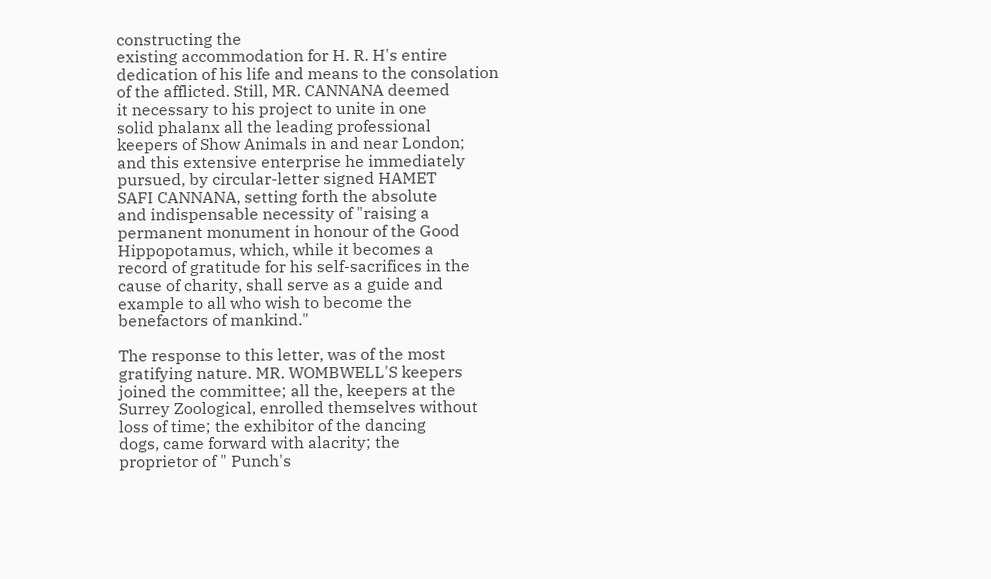constructing the
existing accommodation for H. R. H's entire
dedication of his life and means to the consolation
of the afflicted. Still, MR. CANNANA deemed
it necessary to his project to unite in one
solid phalanx all the leading professional
keepers of Show Animals in and near London;
and this extensive enterprise he immediately
pursued, by circular-letter signed HAMET
SAFI CANNANA, setting forth the absolute
and indispensable necessity of "raising a
permanent monument in honour of the Good
Hippopotamus, which, while it becomes a
record of gratitude for his self-sacrifices in the
cause of charity, shall serve as a guide and
example to all who wish to become the
benefactors of mankind."

The response to this letter, was of the most
gratifying nature. MR. WOMBWELL'S keepers
joined the committee; all the, keepers at the
Surrey Zoological, enrolled themselves without
loss of time; the exhibitor of the dancing
dogs, came forward with alacrity; the
proprietor of " Punch's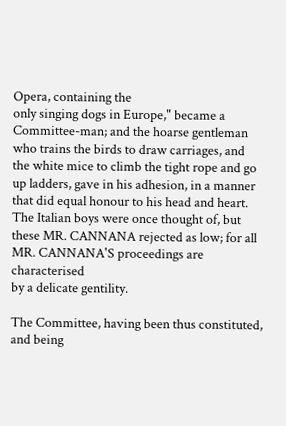Opera, containing the
only singing dogs in Europe," became a
Committee-man; and the hoarse gentleman
who trains the birds to draw carriages, and
the white mice to climb the tight rope and go
up ladders, gave in his adhesion, in a manner
that did equal honour to his head and heart.
The Italian boys were once thought of, but
these MR. CANNANA rejected as low; for all
MR. CANNANA'S proceedings are characterised
by a delicate gentility.

The Committee, having been thus constituted,
and being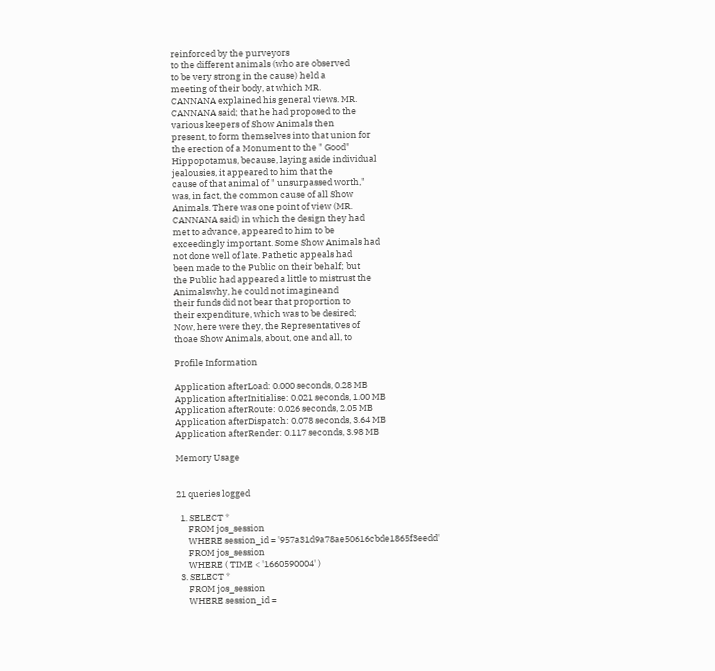reinforced by the purveyors
to the different animals (who are observed
to be very strong in the cause) held a
meeting of their body, at which MR.
CANNANA explained his general views. MR.
CANNANA said; that he had proposed to the
various keepers of Show Animals then
present, to form themselves into that union for
the erection of a Monument to the " Good"
Hippopotamus, because, laying aside individual
jealousies, it appeared to him that the
cause of that animal of " unsurpassed worth,"
was, in fact, the common cause of all Show
Animals. There was one point of view (MR.
CANNANA said) in which the design they had
met to advance, appeared to him to be
exceedingly important. Some Show Animals had
not done well of late. Pathetic appeals had
been made to the Public on their behalf; but
the Public had appeared a little to mistrust the
Animalswhy, he could not imagineand
their funds did not bear that proportion to
their expenditure, which was to be desired;
Now, here were they, the Representatives of
thoae Show Animals, about, one and all, to

Profile Information

Application afterLoad: 0.000 seconds, 0.28 MB
Application afterInitialise: 0.021 seconds, 1.00 MB
Application afterRoute: 0.026 seconds, 2.05 MB
Application afterDispatch: 0.078 seconds, 3.64 MB
Application afterRender: 0.117 seconds, 3.98 MB

Memory Usage


21 queries logged

  1. SELECT *
      FROM jos_session
      WHERE session_id = '957a31d9a78ae50616cbde1865f3eedd'
      FROM jos_session
      WHERE ( TIME < '1660590004' )
  3. SELECT *
      FROM jos_session
      WHERE session_id =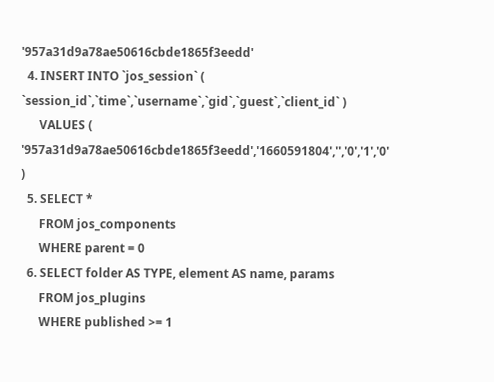'957a31d9a78ae50616cbde1865f3eedd'
  4. INSERT INTO `jos_session` ( `session_id`,`time`,`username`,`gid`,`guest`,`client_id` )
      VALUES ( '957a31d9a78ae50616cbde1865f3eedd','1660591804','','0','1','0' )
  5. SELECT *
      FROM jos_components
      WHERE parent = 0
  6. SELECT folder AS TYPE, element AS name, params
      FROM jos_plugins
      WHERE published >= 1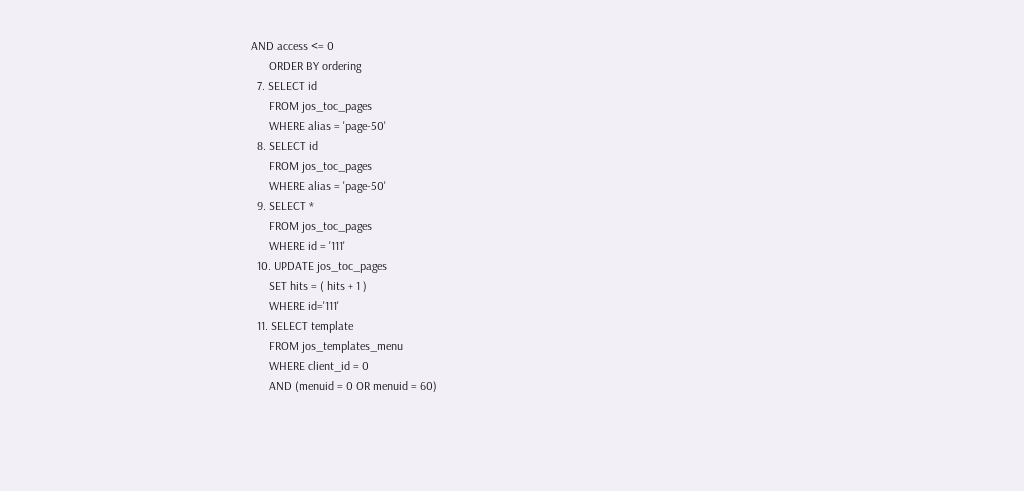AND access <= 0
      ORDER BY ordering
  7. SELECT id
      FROM jos_toc_pages
      WHERE alias = 'page-50'
  8. SELECT id
      FROM jos_toc_pages
      WHERE alias = 'page-50'
  9. SELECT *
      FROM jos_toc_pages
      WHERE id = '111'
  10. UPDATE jos_toc_pages
      SET hits = ( hits + 1 )
      WHERE id='111'
  11. SELECT template
      FROM jos_templates_menu
      WHERE client_id = 0
      AND (menuid = 0 OR menuid = 60)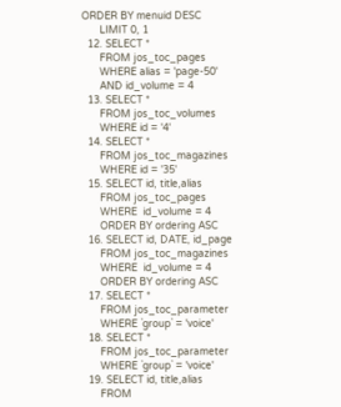ORDER BY menuid DESC
      LIMIT 0, 1
  12. SELECT *
      FROM jos_toc_pages
      WHERE alias = 'page-50'
      AND id_volume = 4
  13. SELECT *
      FROM jos_toc_volumes
      WHERE id = '4'
  14. SELECT *
      FROM jos_toc_magazines
      WHERE id = '35'
  15. SELECT id, title,alias
      FROM jos_toc_pages
      WHERE  id_volume = 4
      ORDER BY ordering ASC
  16. SELECT id, DATE, id_page
      FROM jos_toc_magazines
      WHERE  id_volume = 4
      ORDER BY ordering ASC
  17. SELECT *
      FROM jos_toc_parameter
      WHERE `group` = 'voice'
  18. SELECT *
      FROM jos_toc_parameter
      WHERE `group` = 'voice'
  19. SELECT id, title,alias
      FROM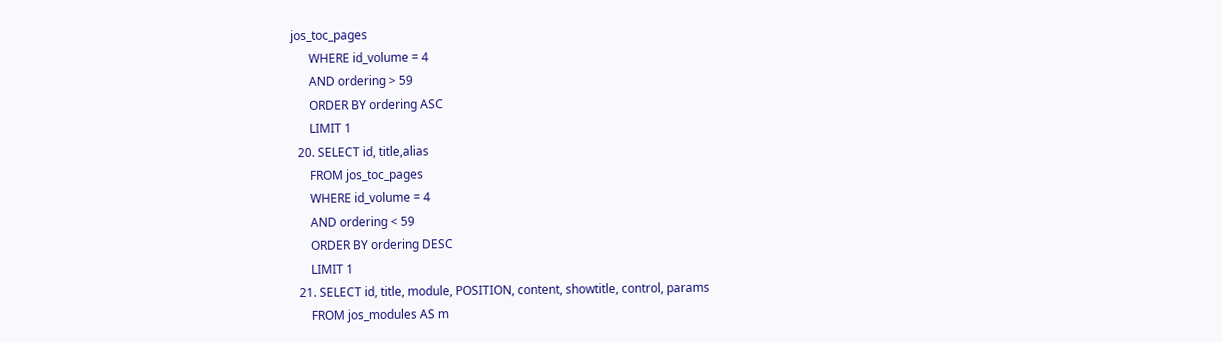jos_toc_pages
      WHERE id_volume = 4
      AND ordering > 59
      ORDER BY ordering ASC
      LIMIT 1
  20. SELECT id, title,alias
      FROM jos_toc_pages
      WHERE id_volume = 4
      AND ordering < 59
      ORDER BY ordering DESC
      LIMIT 1
  21. SELECT id, title, module, POSITION, content, showtitle, control, params
      FROM jos_modules AS m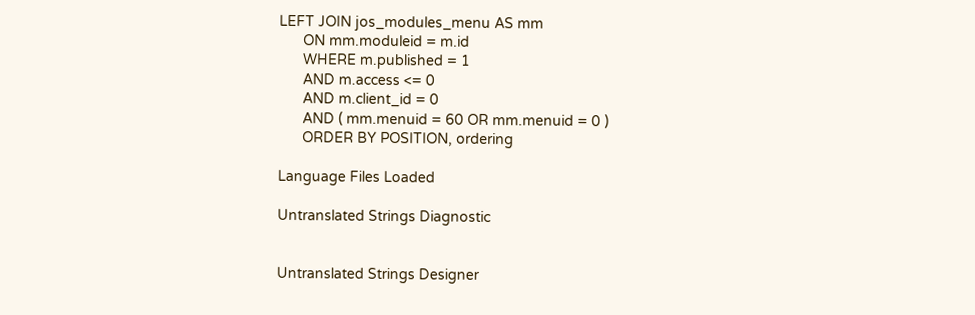LEFT JOIN jos_modules_menu AS mm
      ON mm.moduleid = m.id
      WHERE m.published = 1
      AND m.access <= 0
      AND m.client_id = 0
      AND ( mm.menuid = 60 OR mm.menuid = 0 )
      ORDER BY POSITION, ordering

Language Files Loaded

Untranslated Strings Diagnostic


Untranslated Strings Designer